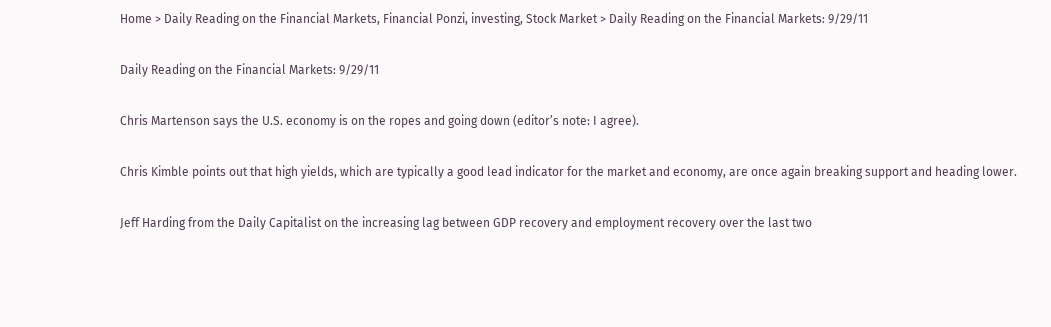Home > Daily Reading on the Financial Markets, Financial Ponzi, investing, Stock Market > Daily Reading on the Financial Markets: 9/29/11

Daily Reading on the Financial Markets: 9/29/11

Chris Martenson says the U.S. economy is on the ropes and going down (editor’s note: I agree).

Chris Kimble points out that high yields, which are typically a good lead indicator for the market and economy, are once again breaking support and heading lower.

Jeff Harding from the Daily Capitalist on the increasing lag between GDP recovery and employment recovery over the last two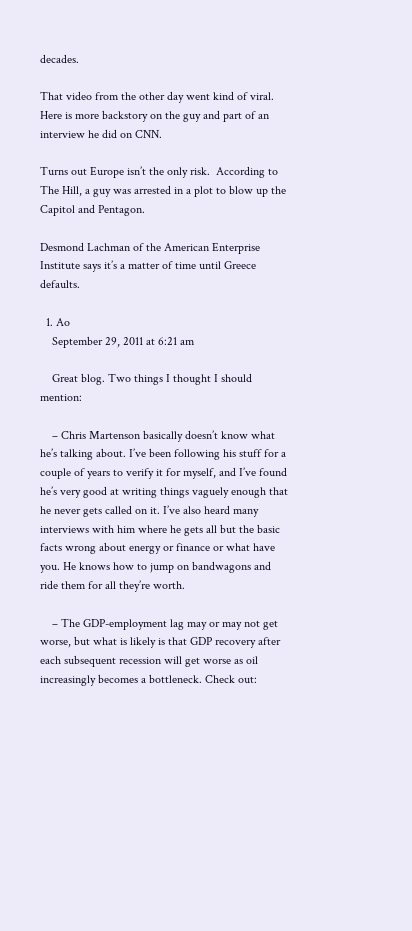decades.

That video from the other day went kind of viral.  Here is more backstory on the guy and part of an interview he did on CNN.

Turns out Europe isn’t the only risk.  According to The Hill, a guy was arrested in a plot to blow up the Capitol and Pentagon.

Desmond Lachman of the American Enterprise Institute says it’s a matter of time until Greece defaults.

  1. Ao
    September 29, 2011 at 6:21 am

    Great blog. Two things I thought I should mention:

    – Chris Martenson basically doesn’t know what he’s talking about. I’ve been following his stuff for a couple of years to verify it for myself, and I’ve found he’s very good at writing things vaguely enough that he never gets called on it. I’ve also heard many interviews with him where he gets all but the basic facts wrong about energy or finance or what have you. He knows how to jump on bandwagons and ride them for all they’re worth.

    – The GDP-employment lag may or may not get worse, but what is likely is that GDP recovery after each subsequent recession will get worse as oil increasingly becomes a bottleneck. Check out: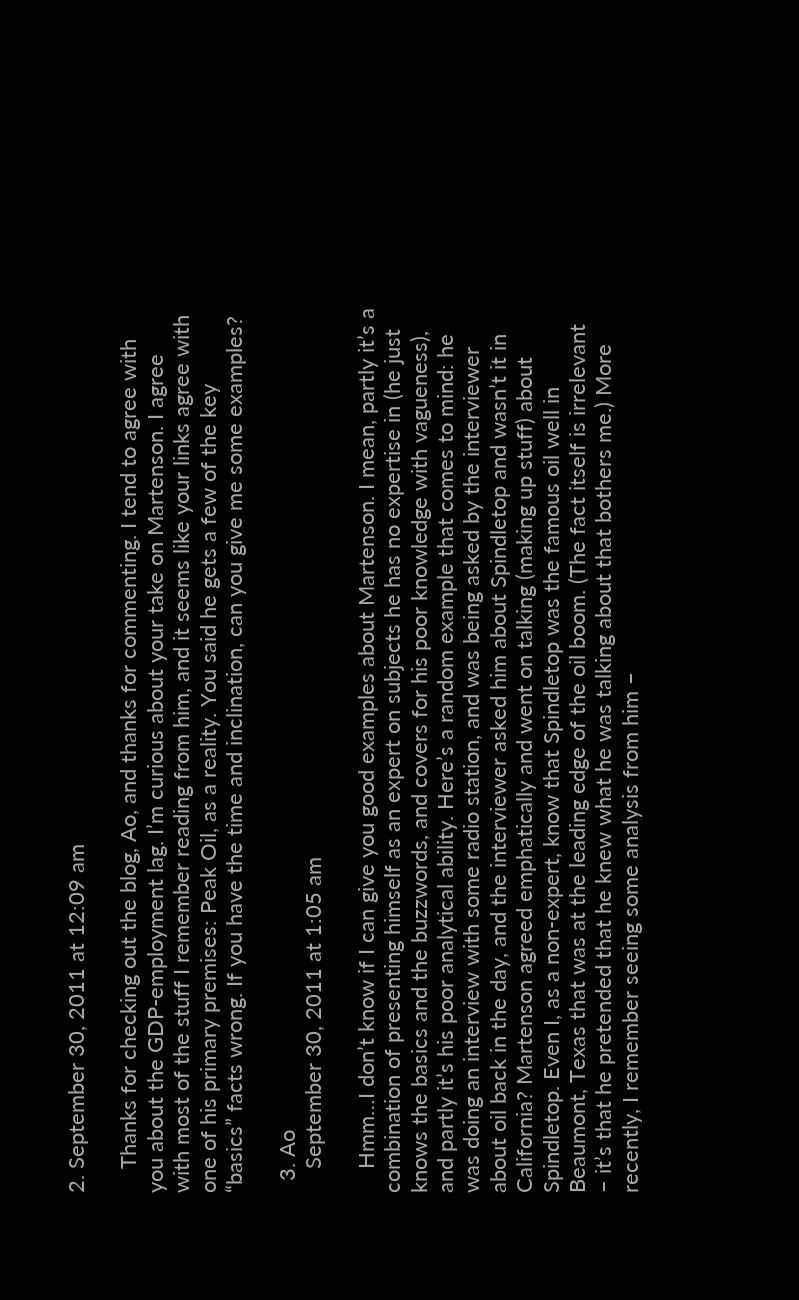2. September 30, 2011 at 12:09 am

    Thanks for checking out the blog, Ao, and thanks for commenting. I tend to agree with you about the GDP-employment lag. I’m curious about your take on Martenson. I agree with most of the stuff I remember reading from him, and it seems like your links agree with one of his primary premises: Peak Oil, as a reality. You said he gets a few of the key “basics” facts wrong. If you have the time and inclination, can you give me some examples?

  3. Ao
    September 30, 2011 at 1:05 am

    Hmm…I don’t know if I can give you good examples about Martenson. I mean, partly it’s a combination of presenting himself as an expert on subjects he has no expertise in (he just knows the basics and the buzzwords, and covers for his poor knowledge with vagueness), and partly it’s his poor analytical ability. Here’s a random example that comes to mind: he was doing an interview with some radio station, and was being asked by the interviewer about oil back in the day, and the interviewer asked him about Spindletop and wasn’t it in California? Martenson agreed emphatically and went on talking (making up stuff) about Spindletop. Even I, as a non-expert, know that Spindletop was the famous oil well in Beaumont, Texas that was at the leading edge of the oil boom. (The fact itself is irrelevant – it’s that he pretended that he knew what he was talking about that bothers me.) More recently, I remember seeing some analysis from him –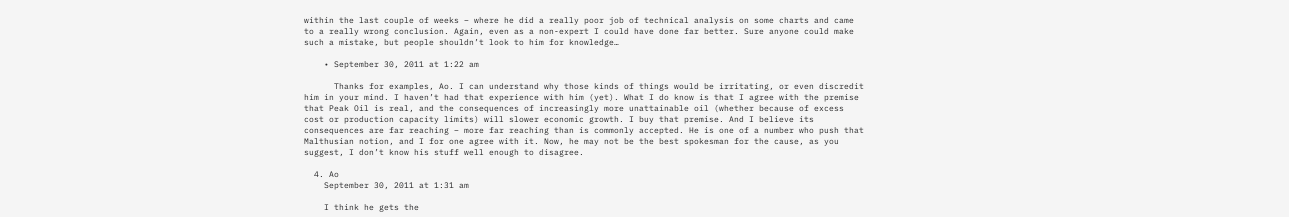within the last couple of weeks – where he did a really poor job of technical analysis on some charts and came to a really wrong conclusion. Again, even as a non-expert I could have done far better. Sure anyone could make such a mistake, but people shouldn’t look to him for knowledge…

    • September 30, 2011 at 1:22 am

      Thanks for examples, Ao. I can understand why those kinds of things would be irritating, or even discredit him in your mind. I haven’t had that experience with him (yet). What I do know is that I agree with the premise that Peak Oil is real, and the consequences of increasingly more unattainable oil (whether because of excess cost or production capacity limits) will slower economic growth. I buy that premise. And I believe its consequences are far reaching – more far reaching than is commonly accepted. He is one of a number who push that Malthusian notion, and I for one agree with it. Now, he may not be the best spokesman for the cause, as you suggest, I don’t know his stuff well enough to disagree.

  4. Ao
    September 30, 2011 at 1:31 am

    I think he gets the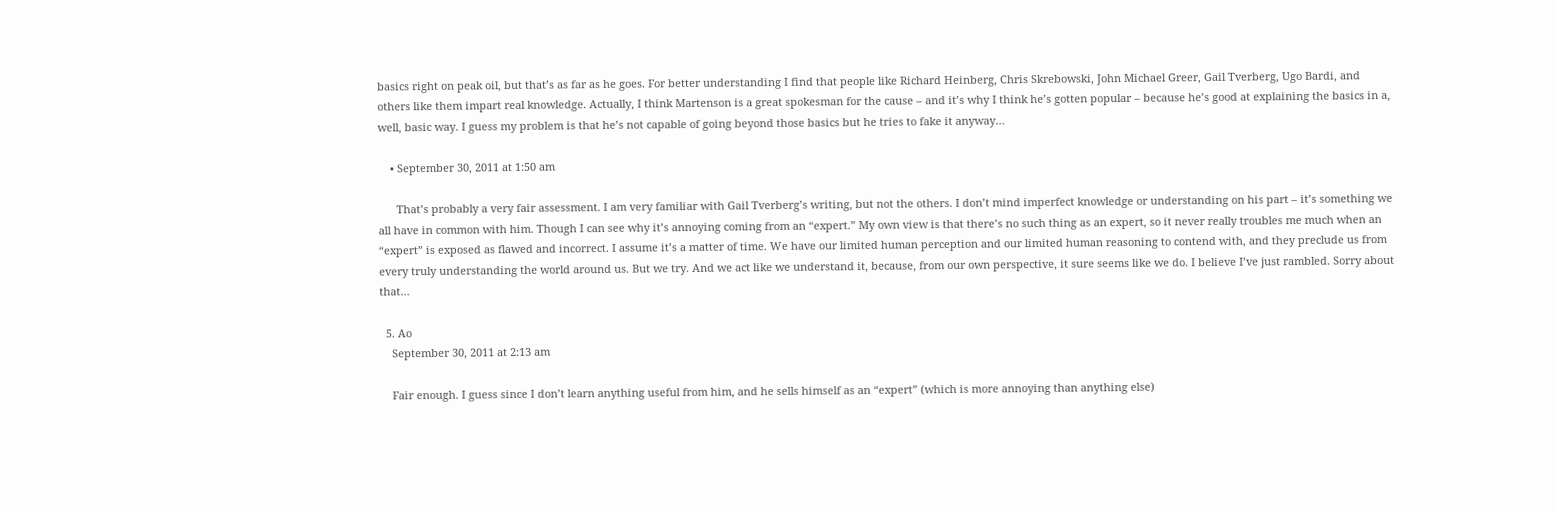basics right on peak oil, but that’s as far as he goes. For better understanding I find that people like Richard Heinberg, Chris Skrebowski, John Michael Greer, Gail Tverberg, Ugo Bardi, and others like them impart real knowledge. Actually, I think Martenson is a great spokesman for the cause – and it’s why I think he’s gotten popular – because he’s good at explaining the basics in a, well, basic way. I guess my problem is that he’s not capable of going beyond those basics but he tries to fake it anyway…

    • September 30, 2011 at 1:50 am

      That’s probably a very fair assessment. I am very familiar with Gail Tverberg’s writing, but not the others. I don’t mind imperfect knowledge or understanding on his part – it’s something we all have in common with him. Though I can see why it’s annoying coming from an “expert.” My own view is that there’s no such thing as an expert, so it never really troubles me much when an “expert” is exposed as flawed and incorrect. I assume it’s a matter of time. We have our limited human perception and our limited human reasoning to contend with, and they preclude us from every truly understanding the world around us. But we try. And we act like we understand it, because, from our own perspective, it sure seems like we do. I believe I’ve just rambled. Sorry about that…

  5. Ao
    September 30, 2011 at 2:13 am

    Fair enough. I guess since I don’t learn anything useful from him, and he sells himself as an “expert” (which is more annoying than anything else)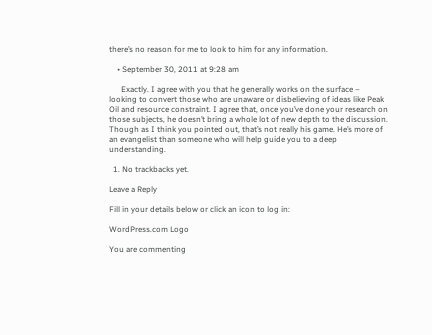there’s no reason for me to look to him for any information.

    • September 30, 2011 at 9:28 am

      Exactly. I agree with you that he generally works on the surface – looking to convert those who are unaware or disbelieving of ideas like Peak Oil and resource constraint. I agree that, once you’ve done your research on those subjects, he doesn’t bring a whole lot of new depth to the discussion. Though as I think you pointed out, that’s not really his game. He’s more of an evangelist than someone who will help guide you to a deep understanding.

  1. No trackbacks yet.

Leave a Reply

Fill in your details below or click an icon to log in:

WordPress.com Logo

You are commenting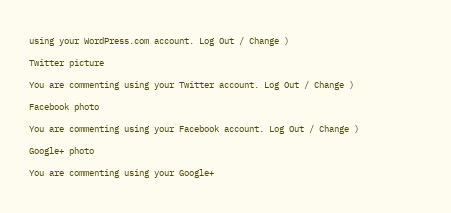using your WordPress.com account. Log Out / Change )

Twitter picture

You are commenting using your Twitter account. Log Out / Change )

Facebook photo

You are commenting using your Facebook account. Log Out / Change )

Google+ photo

You are commenting using your Google+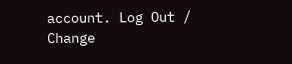account. Log Out / Change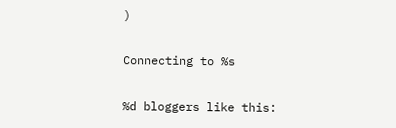)

Connecting to %s

%d bloggers like this: